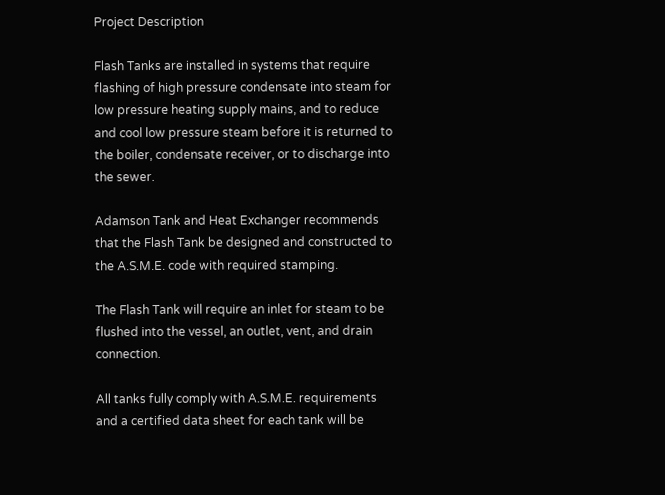Project Description

Flash Tanks are installed in systems that require flashing of high pressure condensate into steam for low pressure heating supply mains, and to reduce and cool low pressure steam before it is returned to the boiler, condensate receiver, or to discharge into the sewer.

Adamson Tank and Heat Exchanger recommends that the Flash Tank be designed and constructed to the A.S.M.E. code with required stamping.

The Flash Tank will require an inlet for steam to be flushed into the vessel, an outlet, vent, and drain connection.

All tanks fully comply with A.S.M.E. requirements and a certified data sheet for each tank will be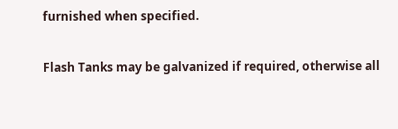furnished when specified.

Flash Tanks may be galvanized if required, otherwise all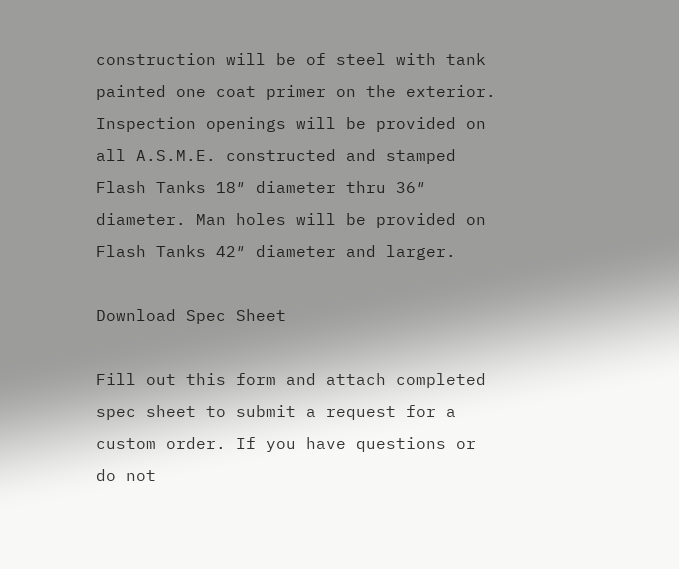construction will be of steel with tank painted one coat primer on the exterior. Inspection openings will be provided on all A.S.M.E. constructed and stamped Flash Tanks 18″ diameter thru 36″ diameter. Man holes will be provided on Flash Tanks 42″ diameter and larger.

Download Spec Sheet

Fill out this form and attach completed spec sheet to submit a request for a custom order. If you have questions or do not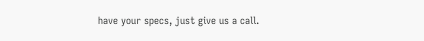have your specs, just give us a call.